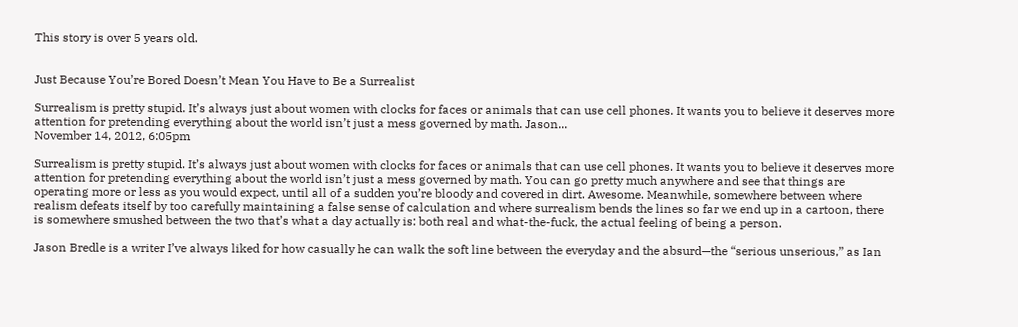This story is over 5 years old.


Just Because You’re Bored Doesn’t Mean You Have to Be a Surrealist

Surrealism is pretty stupid. It’s always just about women with clocks for faces or animals that can use cell phones. It wants you to believe it deserves more attention for pretending everything about the world isn’t just a mess governed by math. Jason...
November 14, 2012, 6:05pm

Surrealism is pretty stupid. It’s always just about women with clocks for faces or animals that can use cell phones. It wants you to believe it deserves more attention for pretending everything about the world isn’t just a mess governed by math. You can go pretty much anywhere and see that things are operating more or less as you would expect, until all of a sudden you’re bloody and covered in dirt. Awesome. Meanwhile, somewhere between where realism defeats itself by too carefully maintaining a false sense of calculation and where surrealism bends the lines so far we end up in a cartoon, there is somewhere smushed between the two that’s what a day actually is: both real and what-the-fuck, the actual feeling of being a person.

Jason Bredle is a writer I’ve always liked for how casually he can walk the soft line between the everyday and the absurd—the “serious unserious,” as Ian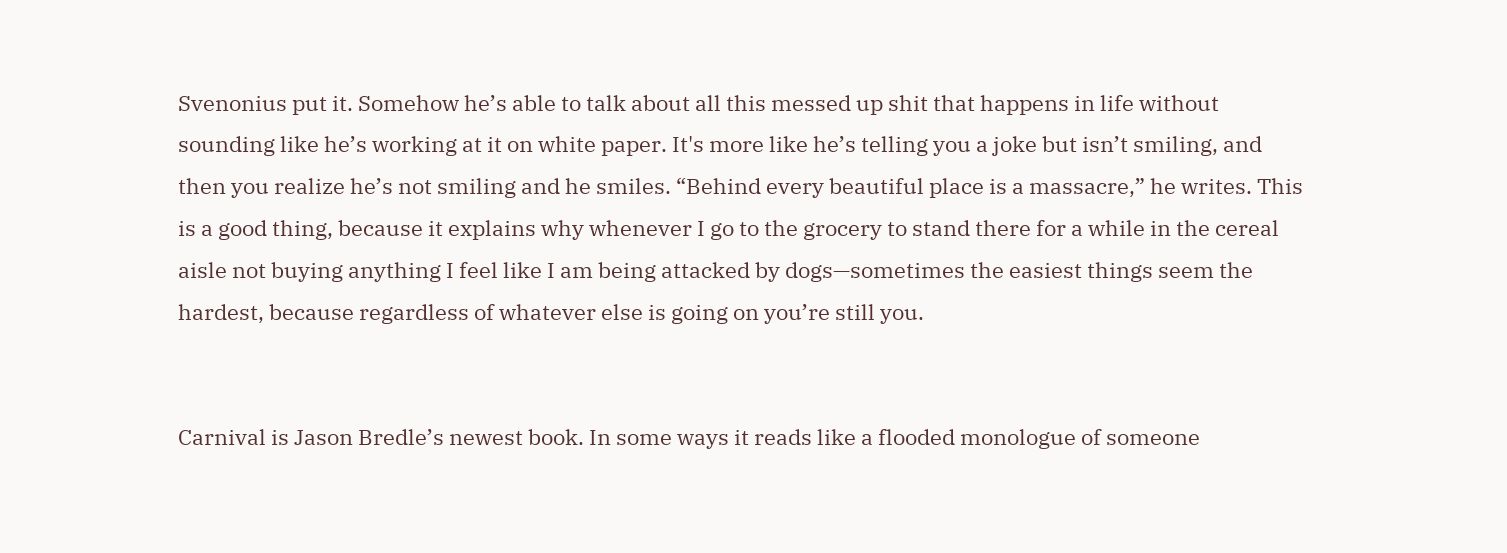Svenonius put it. Somehow he’s able to talk about all this messed up shit that happens in life without sounding like he’s working at it on white paper. It's more like he’s telling you a joke but isn’t smiling, and then you realize he’s not smiling and he smiles. “Behind every beautiful place is a massacre,” he writes. This is a good thing, because it explains why whenever I go to the grocery to stand there for a while in the cereal aisle not buying anything I feel like I am being attacked by dogs—sometimes the easiest things seem the hardest, because regardless of whatever else is going on you’re still you.


Carnival is Jason Bredle’s newest book. In some ways it reads like a flooded monologue of someone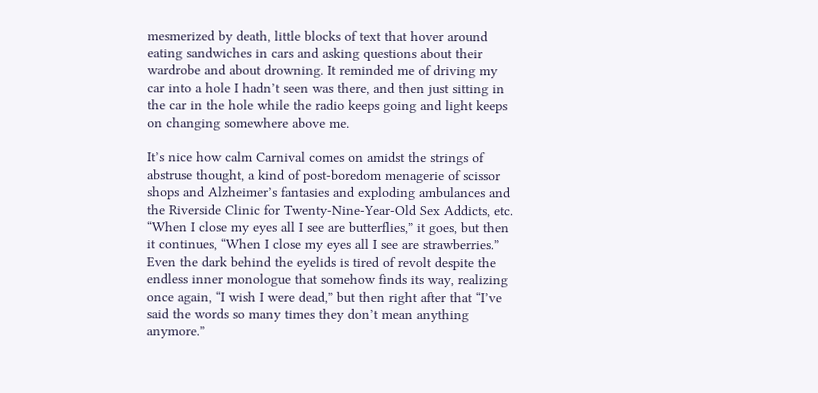mesmerized by death, little blocks of text that hover around eating sandwiches in cars and asking questions about their wardrobe and about drowning. It reminded me of driving my car into a hole I hadn’t seen was there, and then just sitting in the car in the hole while the radio keeps going and light keeps on changing somewhere above me.

It’s nice how calm Carnival comes on amidst the strings of abstruse thought, a kind of post-boredom menagerie of scissor shops and Alzheimer’s fantasies and exploding ambulances and the Riverside Clinic for Twenty-Nine-Year-Old Sex Addicts, etc. “When I close my eyes all I see are butterflies,” it goes, but then it continues, “When I close my eyes all I see are strawberries.” Even the dark behind the eyelids is tired of revolt despite the endless inner monologue that somehow finds its way, realizing once again, “I wish I were dead,” but then right after that “I’ve said the words so many times they don’t mean anything anymore.”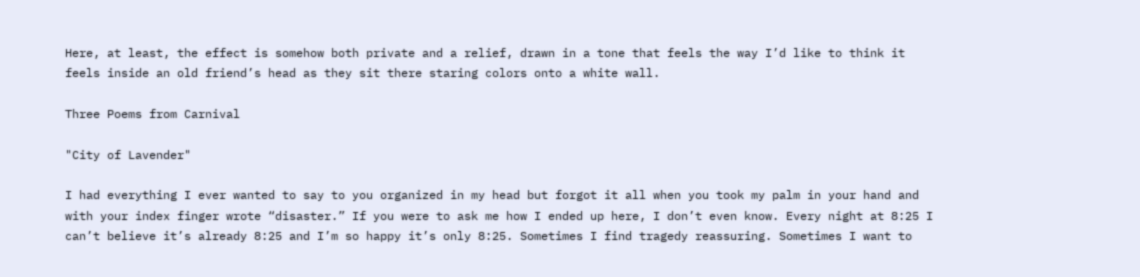Here, at least, the effect is somehow both private and a relief, drawn in a tone that feels the way I’d like to think it feels inside an old friend’s head as they sit there staring colors onto a white wall.

Three Poems from Carnival

"City of Lavender"

I had everything I ever wanted to say to you organized in my head but forgot it all when you took my palm in your hand and with your index finger wrote “disaster.” If you were to ask me how I ended up here, I don’t even know. Every night at 8:25 I can’t believe it’s already 8:25 and I’m so happy it’s only 8:25. Sometimes I find tragedy reassuring. Sometimes I want to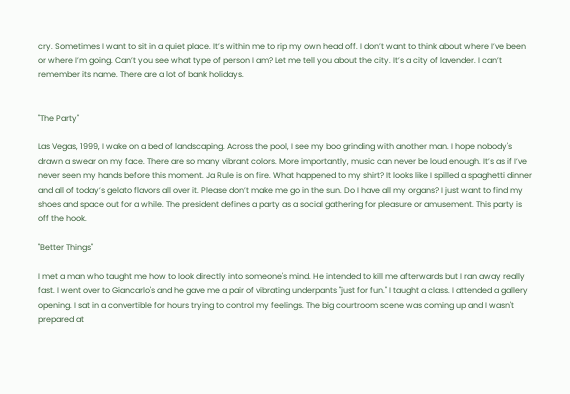cry. Sometimes I want to sit in a quiet place. It’s within me to rip my own head off. I don’t want to think about where I’ve been or where I’m going. Can’t you see what type of person I am? Let me tell you about the city. It’s a city of lavender. I can’t remember its name. There are a lot of bank holidays.


"The Party"

Las Vegas, 1999, I wake on a bed of landscaping. Across the pool, I see my boo grinding with another man. I hope nobody's drawn a swear on my face. There are so many vibrant colors. More importantly, music can never be loud enough. It’s as if I’ve never seen my hands before this moment. Ja Rule is on fire. What happened to my shirt? It looks like I spilled a spaghetti dinner and all of today’s gelato flavors all over it. Please don’t make me go in the sun. Do I have all my organs? I just want to find my shoes and space out for a while. The president defines a party as a social gathering for pleasure or amusement. This party is off the hook.

"Better Things"

I met a man who taught me how to look directly into someone's mind. He intended to kill me afterwards but I ran away really fast. I went over to Giancarlo's and he gave me a pair of vibrating underpants "just for fun." I taught a class. I attended a gallery opening. I sat in a convertible for hours trying to control my feelings. The big courtroom scene was coming up and I wasn't prepared at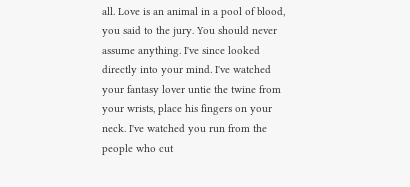all. Love is an animal in a pool of blood, you said to the jury. You should never assume anything. I've since looked directly into your mind. I've watched your fantasy lover untie the twine from your wrists, place his fingers on your neck. I've watched you run from the people who cut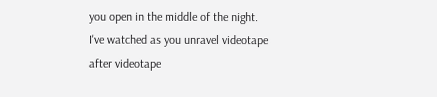you open in the middle of the night. I've watched as you unravel videotape after videotape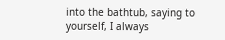into the bathtub, saying to yourself, I always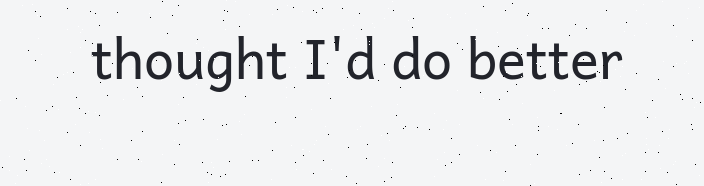thought I'd do better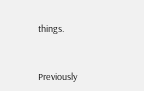things.


Previously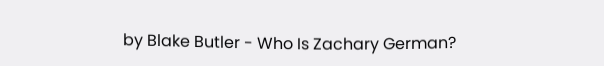by Blake Butler - Who Is Zachary German?